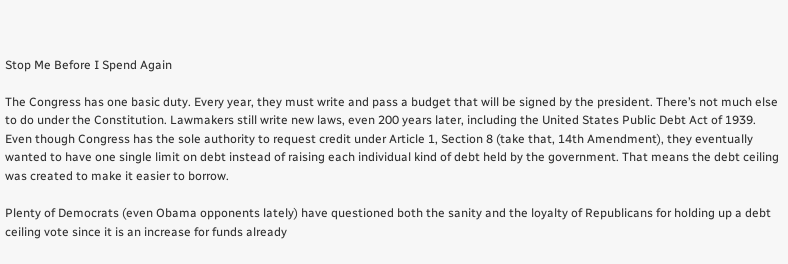Stop Me Before I Spend Again

The Congress has one basic duty. Every year, they must write and pass a budget that will be signed by the president. There’s not much else to do under the Constitution. Lawmakers still write new laws, even 200 years later, including the United States Public Debt Act of 1939. Even though Congress has the sole authority to request credit under Article 1, Section 8 (take that, 14th Amendment), they eventually wanted to have one single limit on debt instead of raising each individual kind of debt held by the government. That means the debt ceiling was created to make it easier to borrow.

Plenty of Democrats (even Obama opponents lately) have questioned both the sanity and the loyalty of Republicans for holding up a debt ceiling vote since it is an increase for funds already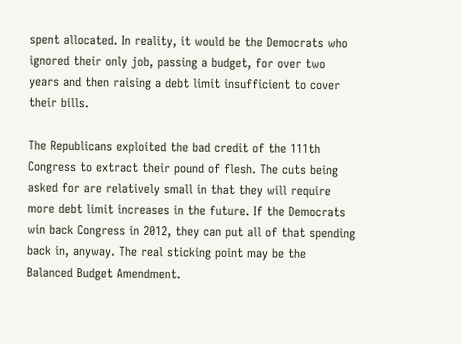spent allocated. In reality, it would be the Democrats who ignored their only job, passing a budget, for over two years and then raising a debt limit insufficient to cover their bills.

The Republicans exploited the bad credit of the 111th Congress to extract their pound of flesh. The cuts being asked for are relatively small in that they will require more debt limit increases in the future. If the Democrats win back Congress in 2012, they can put all of that spending back in, anyway. The real sticking point may be the Balanced Budget Amendment.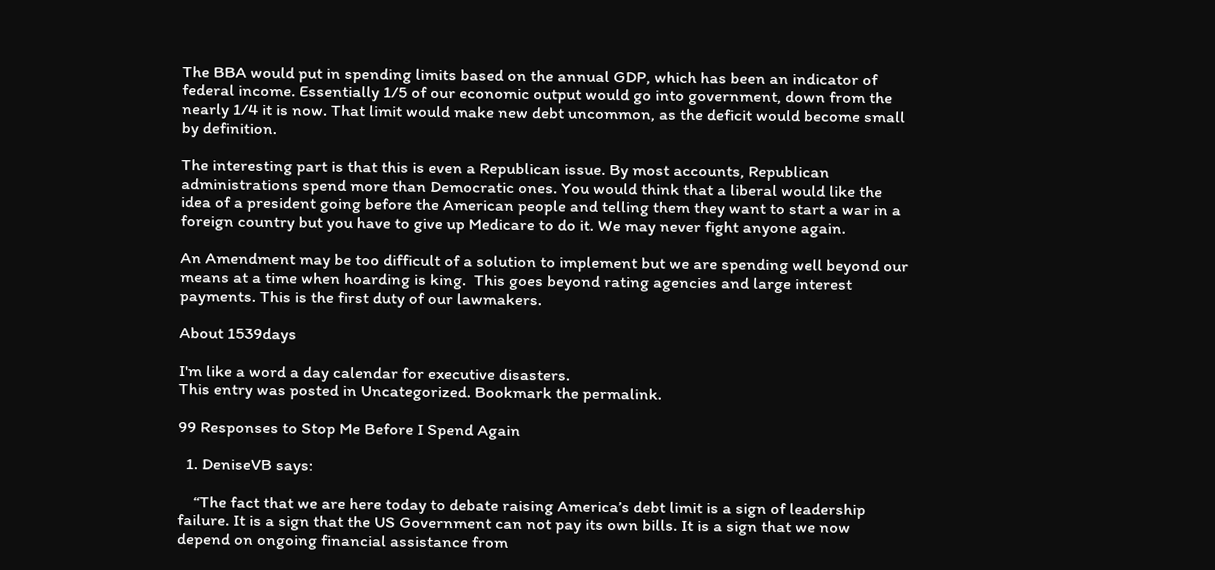The BBA would put in spending limits based on the annual GDP, which has been an indicator of federal income. Essentially 1/5 of our economic output would go into government, down from the nearly 1/4 it is now. That limit would make new debt uncommon, as the deficit would become small by definition.

The interesting part is that this is even a Republican issue. By most accounts, Republican administrations spend more than Democratic ones. You would think that a liberal would like the idea of a president going before the American people and telling them they want to start a war in a foreign country but you have to give up Medicare to do it. We may never fight anyone again.

An Amendment may be too difficult of a solution to implement but we are spending well beyond our means at a time when hoarding is king.  This goes beyond rating agencies and large interest payments. This is the first duty of our lawmakers.

About 1539days

I'm like a word a day calendar for executive disasters.
This entry was posted in Uncategorized. Bookmark the permalink.

99 Responses to Stop Me Before I Spend Again

  1. DeniseVB says:

    “The fact that we are here today to debate raising America’s debt limit is a sign of leadership failure. It is a sign that the US Government can not pay its own bills. It is a sign that we now depend on ongoing financial assistance from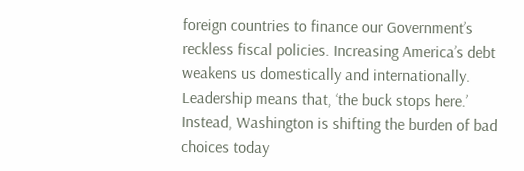foreign countries to finance our Government’s reckless fiscal policies. Increasing America’s debt weakens us domestically and internationally. Leadership means that, ‘the buck stops here.’ Instead, Washington is shifting the burden of bad choices today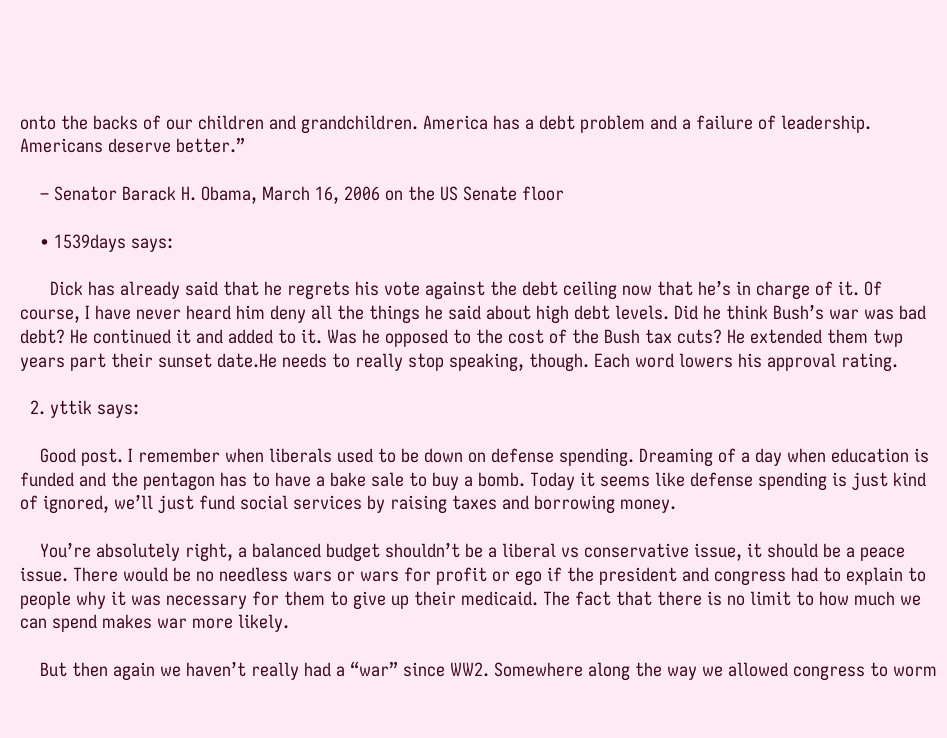onto the backs of our children and grandchildren. America has a debt problem and a failure of leadership. Americans deserve better.”

    – Senator Barack H. Obama, March 16, 2006 on the US Senate floor

    • 1539days says:

      Dick has already said that he regrets his vote against the debt ceiling now that he’s in charge of it. Of course, I have never heard him deny all the things he said about high debt levels. Did he think Bush’s war was bad debt? He continued it and added to it. Was he opposed to the cost of the Bush tax cuts? He extended them twp years part their sunset date.He needs to really stop speaking, though. Each word lowers his approval rating.

  2. yttik says:

    Good post. I remember when liberals used to be down on defense spending. Dreaming of a day when education is funded and the pentagon has to have a bake sale to buy a bomb. Today it seems like defense spending is just kind of ignored, we’ll just fund social services by raising taxes and borrowing money.

    You’re absolutely right, a balanced budget shouldn’t be a liberal vs conservative issue, it should be a peace issue. There would be no needless wars or wars for profit or ego if the president and congress had to explain to people why it was necessary for them to give up their medicaid. The fact that there is no limit to how much we can spend makes war more likely.

    But then again we haven’t really had a “war” since WW2. Somewhere along the way we allowed congress to worm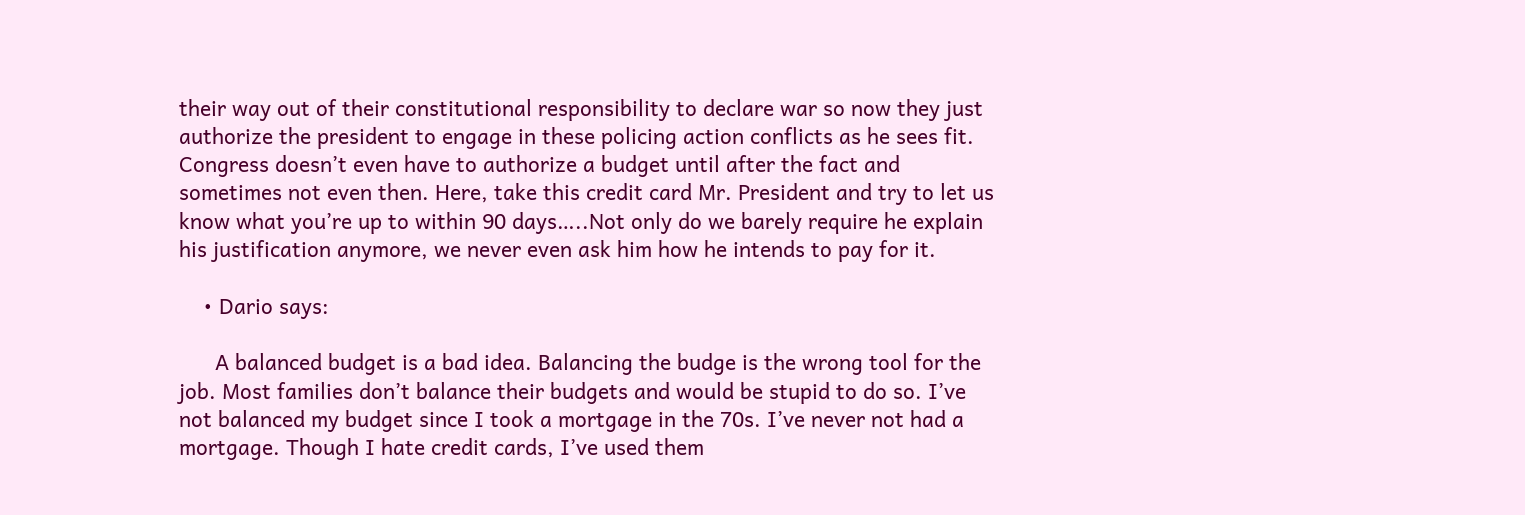their way out of their constitutional responsibility to declare war so now they just authorize the president to engage in these policing action conflicts as he sees fit. Congress doesn’t even have to authorize a budget until after the fact and sometimes not even then. Here, take this credit card Mr. President and try to let us know what you’re up to within 90 days…..Not only do we barely require he explain his justification anymore, we never even ask him how he intends to pay for it.

    • Dario says:

      A balanced budget is a bad idea. Balancing the budge is the wrong tool for the job. Most families don’t balance their budgets and would be stupid to do so. I’ve not balanced my budget since I took a mortgage in the 70s. I’ve never not had a mortgage. Though I hate credit cards, I’ve used them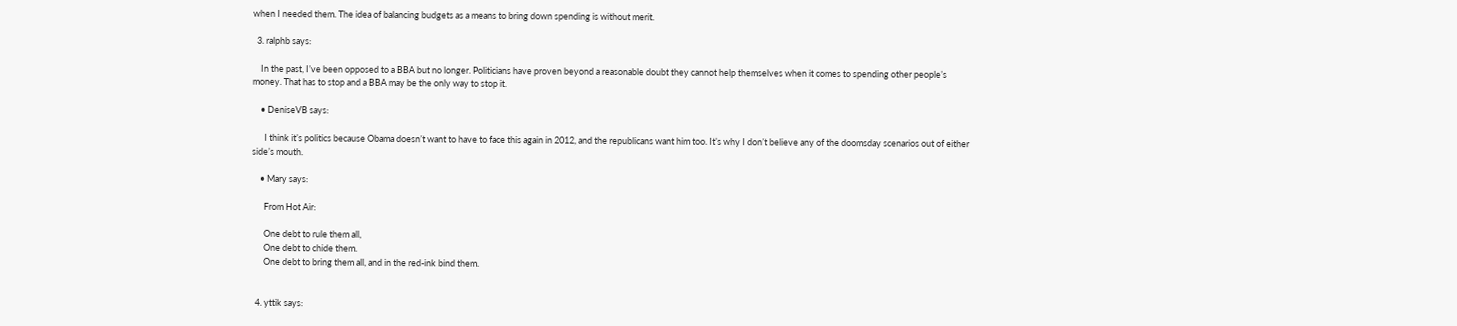when I needed them. The idea of balancing budgets as a means to bring down spending is without merit.

  3. ralphb says:

    In the past, I’ve been opposed to a BBA but no longer. Politicians have proven beyond a reasonable doubt they cannot help themselves when it comes to spending other people’s money. That has to stop and a BBA may be the only way to stop it.

    • DeniseVB says:

      I think it’s politics because Obama doesn’t want to have to face this again in 2012, and the republicans want him too. It’s why I don’t believe any of the doomsday scenarios out of either side’s mouth.

    • Mary says:

      From Hot Air:

      One debt to rule them all,
      One debt to chide them.
      One debt to bring them all, and in the red-ink bind them.


  4. yttik says: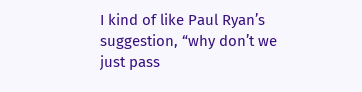I kind of like Paul Ryan’s suggestion, “why don’t we just pass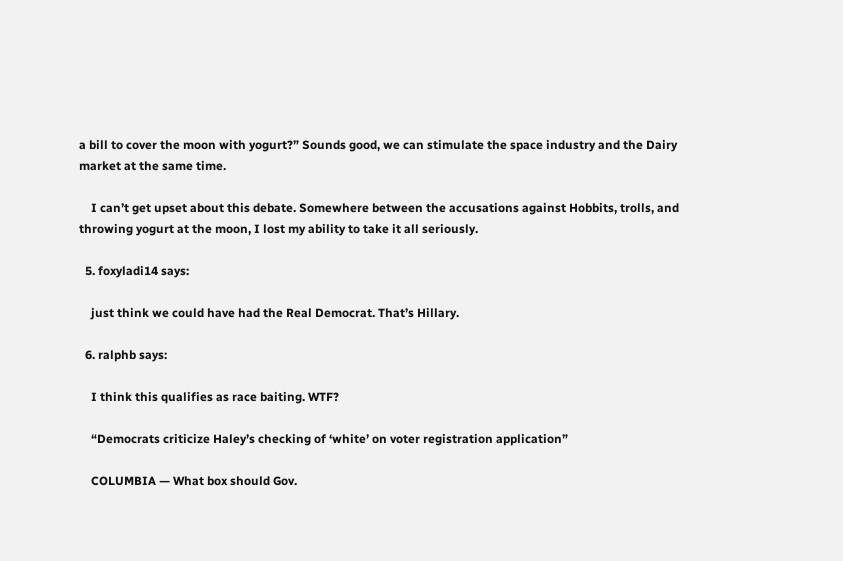a bill to cover the moon with yogurt?” Sounds good, we can stimulate the space industry and the Dairy market at the same time.

    I can’t get upset about this debate. Somewhere between the accusations against Hobbits, trolls, and throwing yogurt at the moon, I lost my ability to take it all seriously.

  5. foxyladi14 says:

    just think we could have had the Real Democrat. That’s Hillary.

  6. ralphb says:

    I think this qualifies as race baiting. WTF?

    “Democrats criticize Haley’s checking of ‘white’ on voter registration application”

    COLUMBIA — What box should Gov.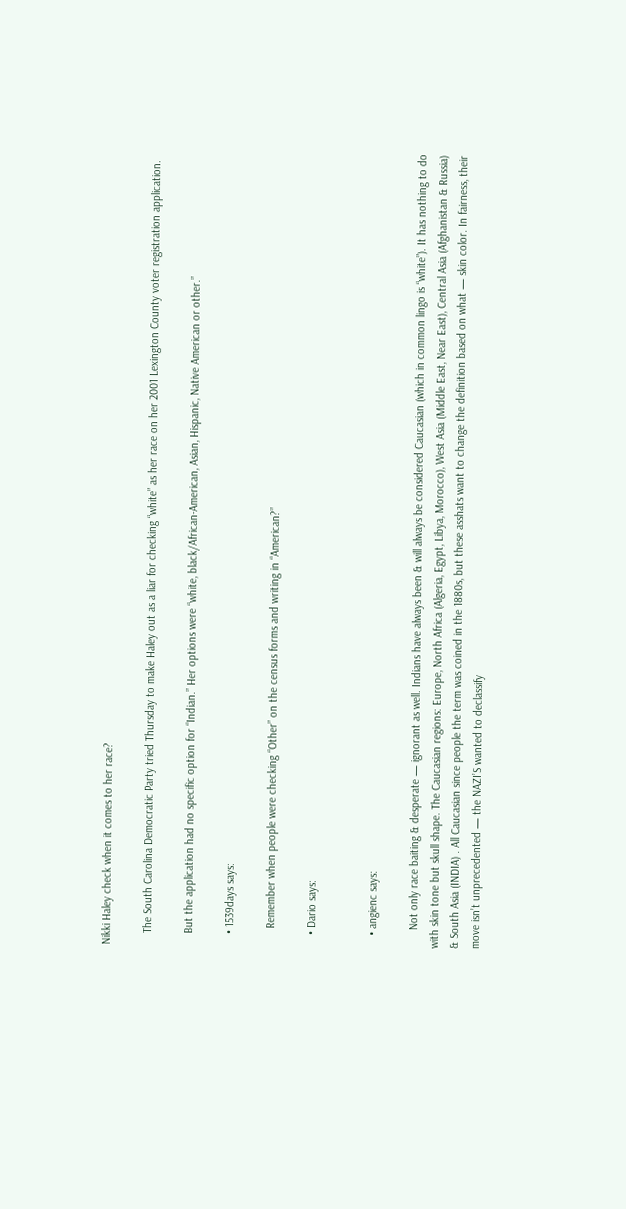Nikki Haley check when it comes to her race?

    The South Carolina Democratic Party tried Thursday to make Haley out as a liar for checking “white” as her race on her 2001 Lexington County voter registration application.

    But the application had no specific option for “Indian.” Her options were “white, black/African-American, Asian, Hispanic, Native American or other.”

    • 1539days says:

      Remember when people were checking “Other” on the census forms and writing in “American?”

    • Dario says:


    • angienc says:

      Not only race baiting & desperate — ignorant as well. Indians have always been & will always be considered Caucasian (which in common lingo is “white”). It has nothing to do with skin tone but skull shape. The Caucasian regions: Europe, North Africa (Algeria, Egypt, Libya, Morocco), West Asia (Middle East, Near East), Central Asia (Afghanistan & Russia) & South Asia (INDIA) . All Caucasian since people the term was coined in the 1880s, but these asshats want to change the definition based on what — skin color. In fairness, their move isn’t unprecedented — the NAZI’S wanted to declassify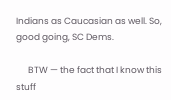Indians as Caucasian as well. So, good going, SC Dems.

      BTW — the fact that I know this stuff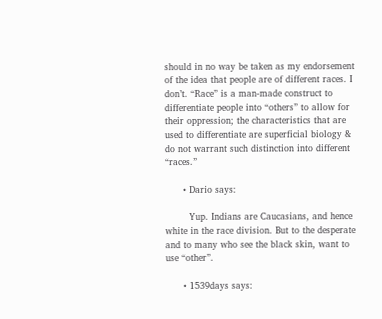should in no way be taken as my endorsement of the idea that people are of different races. I don’t. “Race” is a man-made construct to differentiate people into “others” to allow for their oppression; the characteristics that are used to differentiate are superficial biology & do not warrant such distinction into different “races.”

      • Dario says:

        Yup. Indians are Caucasians, and hence white in the race division. But to the desperate and to many who see the black skin, want to use “other”.

      • 1539days says: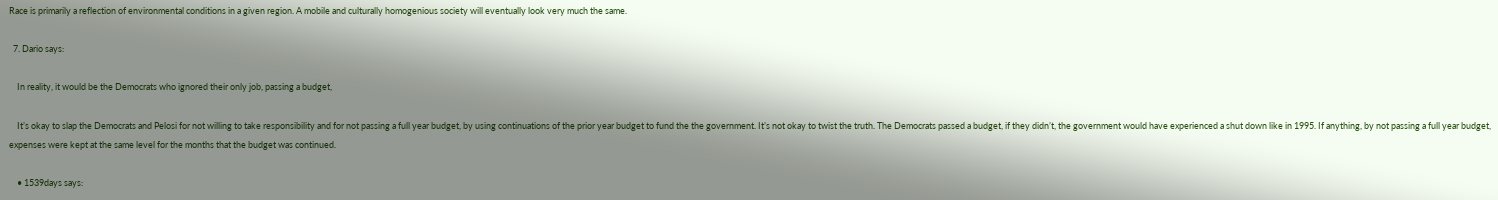Race is primarily a reflection of environmental conditions in a given region. A mobile and culturally homogenious society will eventually look very much the same.

  7. Dario says:

    In reality, it would be the Democrats who ignored their only job, passing a budget,

    It’s okay to slap the Democrats and Pelosi for not willing to take responsibility and for not passing a full year budget, by using continuations of the prior year budget to fund the the government. It’s not okay to twist the truth. The Democrats passed a budget, if they didn’t, the government would have experienced a shut down like in 1995. If anything, by not passing a full year budget, expenses were kept at the same level for the months that the budget was continued.

    • 1539days says: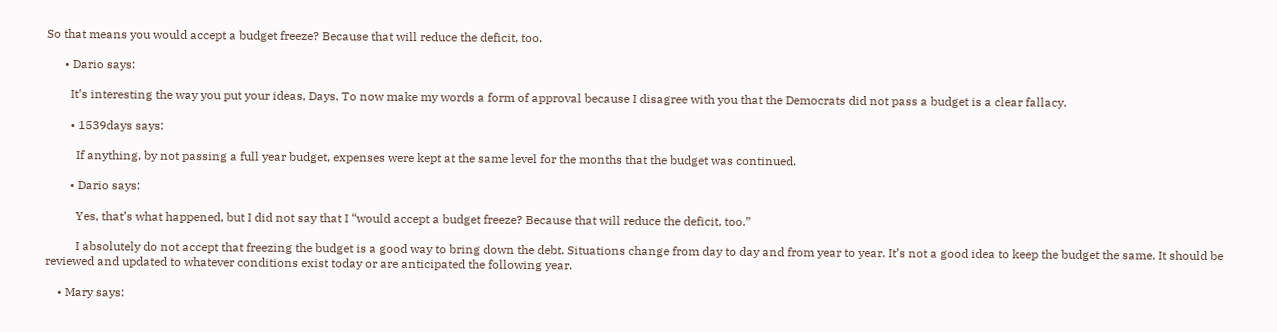So that means you would accept a budget freeze? Because that will reduce the deficit, too.

      • Dario says:

        It’s interesting the way you put your ideas, Days. To now make my words a form of approval because I disagree with you that the Democrats did not pass a budget is a clear fallacy.

        • 1539days says:

          If anything, by not passing a full year budget, expenses were kept at the same level for the months that the budget was continued.

        • Dario says:

          Yes, that’s what happened, but I did not say that I “would accept a budget freeze? Because that will reduce the deficit, too.”

          I absolutely do not accept that freezing the budget is a good way to bring down the debt. Situations change from day to day and from year to year. It’s not a good idea to keep the budget the same. It should be reviewed and updated to whatever conditions exist today or are anticipated the following year.

    • Mary says: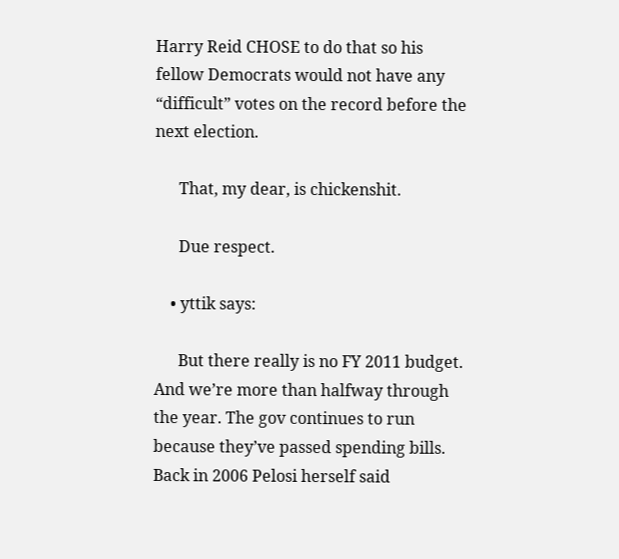Harry Reid CHOSE to do that so his fellow Democrats would not have any “difficult” votes on the record before the next election.

      That, my dear, is chickenshit.

      Due respect.

    • yttik says:

      But there really is no FY 2011 budget. And we’re more than halfway through the year. The gov continues to run because they’ve passed spending bills. Back in 2006 Pelosi herself said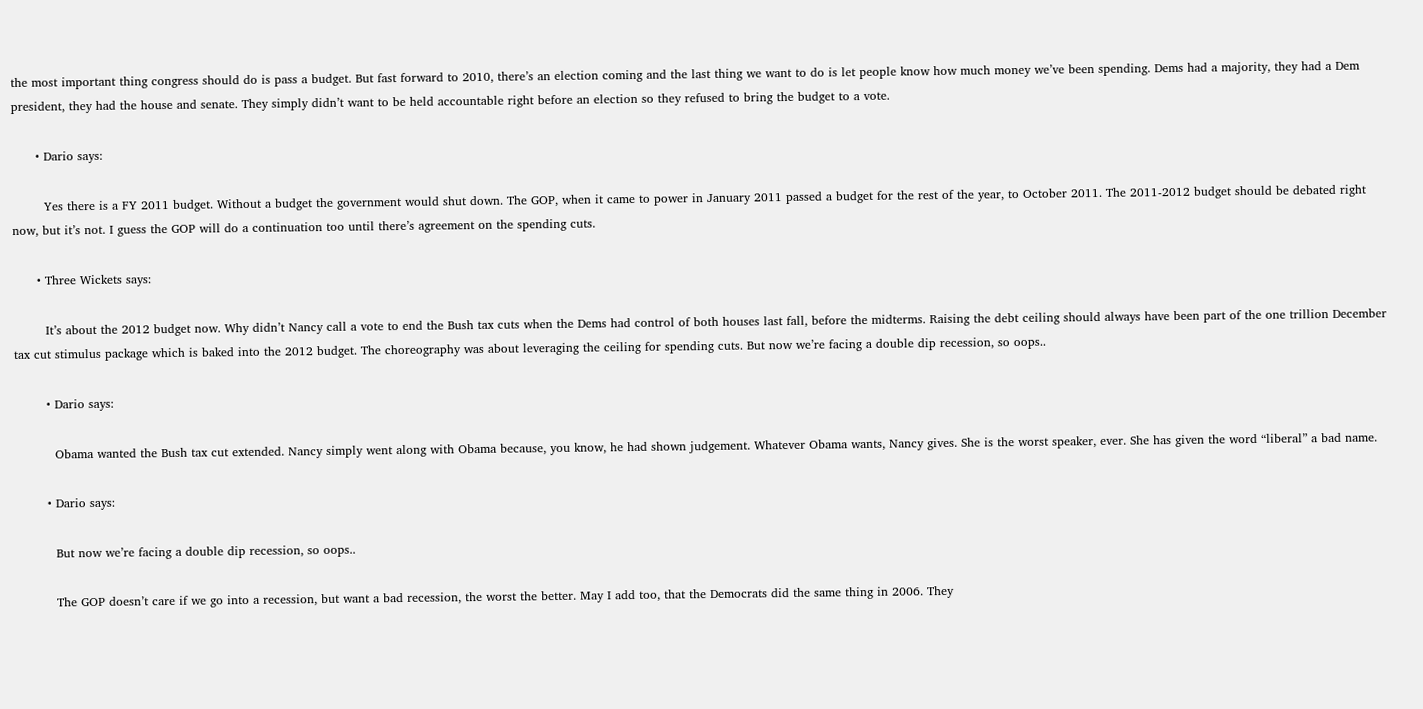the most important thing congress should do is pass a budget. But fast forward to 2010, there’s an election coming and the last thing we want to do is let people know how much money we’ve been spending. Dems had a majority, they had a Dem president, they had the house and senate. They simply didn’t want to be held accountable right before an election so they refused to bring the budget to a vote.

      • Dario says:

        Yes there is a FY 2011 budget. Without a budget the government would shut down. The GOP, when it came to power in January 2011 passed a budget for the rest of the year, to October 2011. The 2011-2012 budget should be debated right now, but it’s not. I guess the GOP will do a continuation too until there’s agreement on the spending cuts.

      • Three Wickets says:

        It’s about the 2012 budget now. Why didn’t Nancy call a vote to end the Bush tax cuts when the Dems had control of both houses last fall, before the midterms. Raising the debt ceiling should always have been part of the one trillion December tax cut stimulus package which is baked into the 2012 budget. The choreography was about leveraging the ceiling for spending cuts. But now we’re facing a double dip recession, so oops..

        • Dario says:

          Obama wanted the Bush tax cut extended. Nancy simply went along with Obama because, you know, he had shown judgement. Whatever Obama wants, Nancy gives. She is the worst speaker, ever. She has given the word “liberal” a bad name.

        • Dario says:

          But now we’re facing a double dip recession, so oops..

          The GOP doesn’t care if we go into a recession, but want a bad recession, the worst the better. May I add too, that the Democrats did the same thing in 2006. They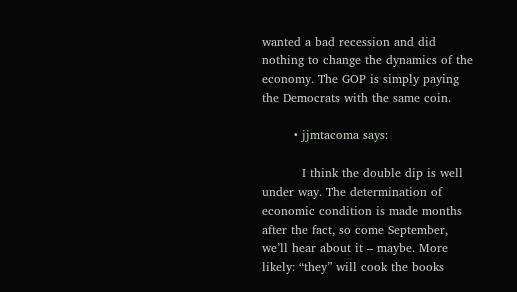wanted a bad recession and did nothing to change the dynamics of the economy. The GOP is simply paying the Democrats with the same coin.

        • jjmtacoma says:

          I think the double dip is well under way. The determination of economic condition is made months after the fact, so come September, we’ll hear about it – maybe. More likely: “they” will cook the books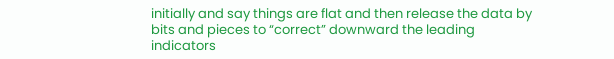initially and say things are flat and then release the data by bits and pieces to “correct” downward the leading indicators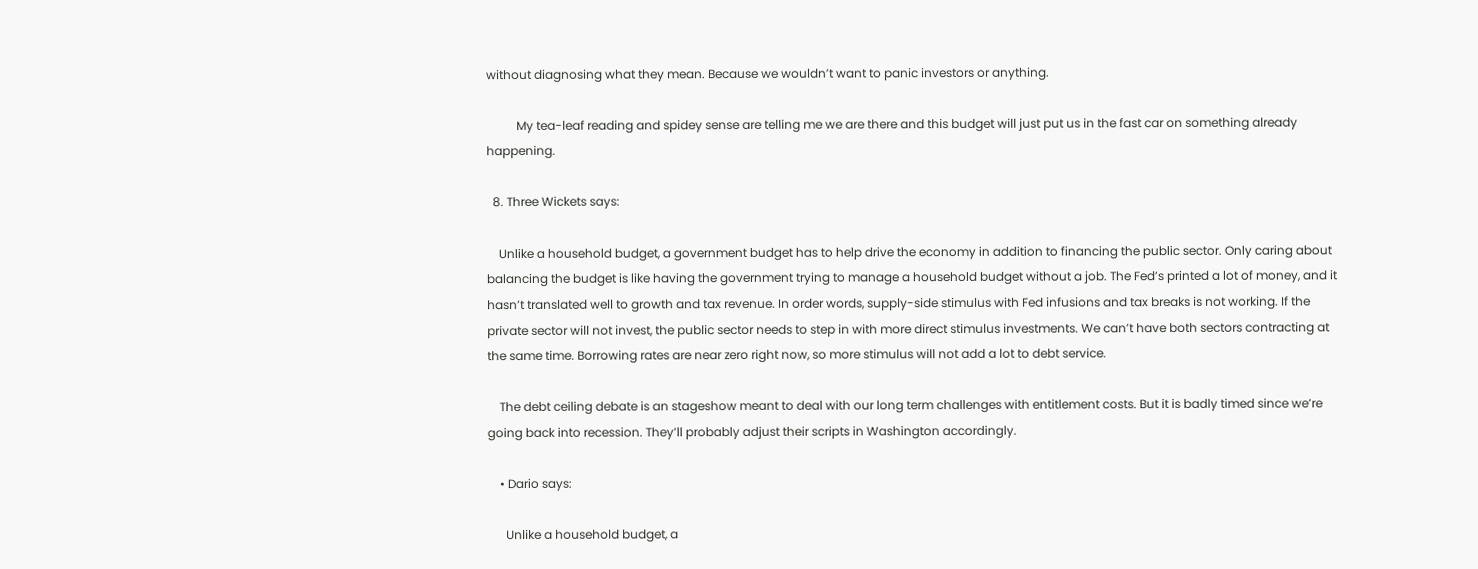without diagnosing what they mean. Because we wouldn’t want to panic investors or anything.

          My tea-leaf reading and spidey sense are telling me we are there and this budget will just put us in the fast car on something already happening.

  8. Three Wickets says:

    Unlike a household budget, a government budget has to help drive the economy in addition to financing the public sector. Only caring about balancing the budget is like having the government trying to manage a household budget without a job. The Fed’s printed a lot of money, and it hasn’t translated well to growth and tax revenue. In order words, supply-side stimulus with Fed infusions and tax breaks is not working. If the private sector will not invest, the public sector needs to step in with more direct stimulus investments. We can’t have both sectors contracting at the same time. Borrowing rates are near zero right now, so more stimulus will not add a lot to debt service.

    The debt ceiling debate is an stageshow meant to deal with our long term challenges with entitlement costs. But it is badly timed since we’re going back into recession. They’ll probably adjust their scripts in Washington accordingly.

    • Dario says:

      Unlike a household budget, a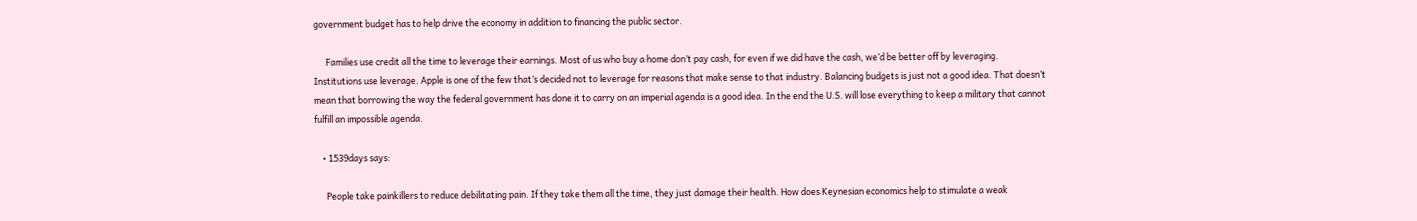government budget has to help drive the economy in addition to financing the public sector.

      Families use credit all the time to leverage their earnings. Most of us who buy a home don’t pay cash, for even if we did have the cash, we’d be better off by leveraging. Institutions use leverage. Apple is one of the few that’s decided not to leverage for reasons that make sense to that industry. Balancing budgets is just not a good idea. That doesn’t mean that borrowing the way the federal government has done it to carry on an imperial agenda is a good idea. In the end the U.S. will lose everything to keep a military that cannot fulfill an impossible agenda.

    • 1539days says:

      People take painkillers to reduce debilitating pain. If they take them all the time, they just damage their health. How does Keynesian economics help to stimulate a weak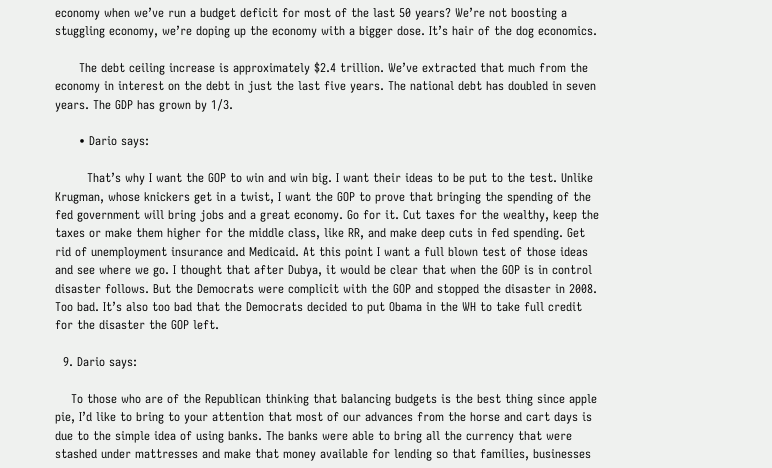economy when we’ve run a budget deficit for most of the last 50 years? We’re not boosting a stuggling economy, we’re doping up the economy with a bigger dose. It’s hair of the dog economics.

      The debt ceiling increase is approximately $2.4 trillion. We’ve extracted that much from the economy in interest on the debt in just the last five years. The national debt has doubled in seven years. The GDP has grown by 1/3.

      • Dario says:

        That’s why I want the GOP to win and win big. I want their ideas to be put to the test. Unlike Krugman, whose knickers get in a twist, I want the GOP to prove that bringing the spending of the fed government will bring jobs and a great economy. Go for it. Cut taxes for the wealthy, keep the taxes or make them higher for the middle class, like RR, and make deep cuts in fed spending. Get rid of unemployment insurance and Medicaid. At this point I want a full blown test of those ideas and see where we go. I thought that after Dubya, it would be clear that when the GOP is in control disaster follows. But the Democrats were complicit with the GOP and stopped the disaster in 2008. Too bad. It’s also too bad that the Democrats decided to put Obama in the WH to take full credit for the disaster the GOP left.

  9. Dario says:

    To those who are of the Republican thinking that balancing budgets is the best thing since apple pie, I’d like to bring to your attention that most of our advances from the horse and cart days is due to the simple idea of using banks. The banks were able to bring all the currency that were stashed under mattresses and make that money available for lending so that families, businesses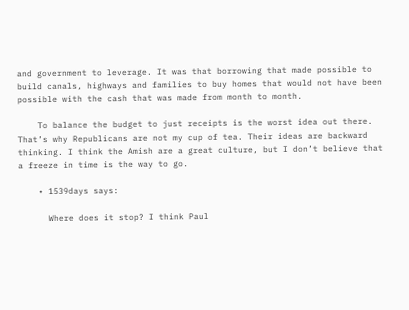and government to leverage. It was that borrowing that made possible to build canals, highways and families to buy homes that would not have been possible with the cash that was made from month to month.

    To balance the budget to just receipts is the worst idea out there. That’s why Republicans are not my cup of tea. Their ideas are backward thinking. I think the Amish are a great culture, but I don’t believe that a freeze in time is the way to go.

    • 1539days says:

      Where does it stop? I think Paul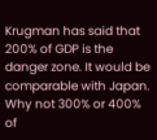Krugman has said that 200% of GDP is the danger zone. It would be comparable with Japan. Why not 300% or 400% of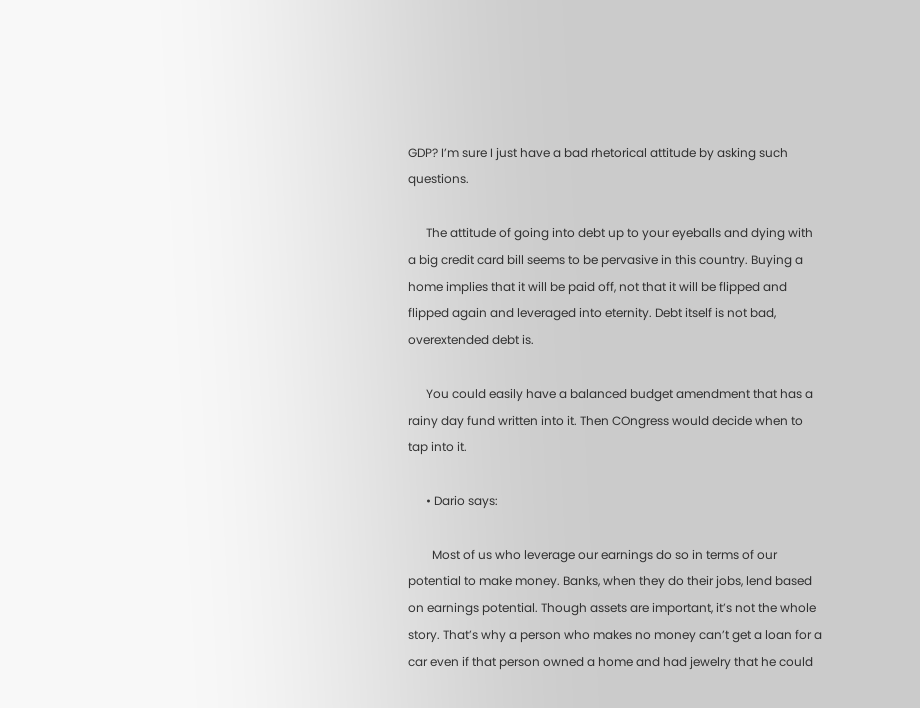GDP? I’m sure I just have a bad rhetorical attitude by asking such questions.

      The attitude of going into debt up to your eyeballs and dying with a big credit card bill seems to be pervasive in this country. Buying a home implies that it will be paid off, not that it will be flipped and flipped again and leveraged into eternity. Debt itself is not bad, overextended debt is.

      You could easily have a balanced budget amendment that has a rainy day fund written into it. Then COngress would decide when to tap into it.

      • Dario says:

        Most of us who leverage our earnings do so in terms of our potential to make money. Banks, when they do their jobs, lend based on earnings potential. Though assets are important, it’s not the whole story. That’s why a person who makes no money can’t get a loan for a car even if that person owned a home and had jewelry that he could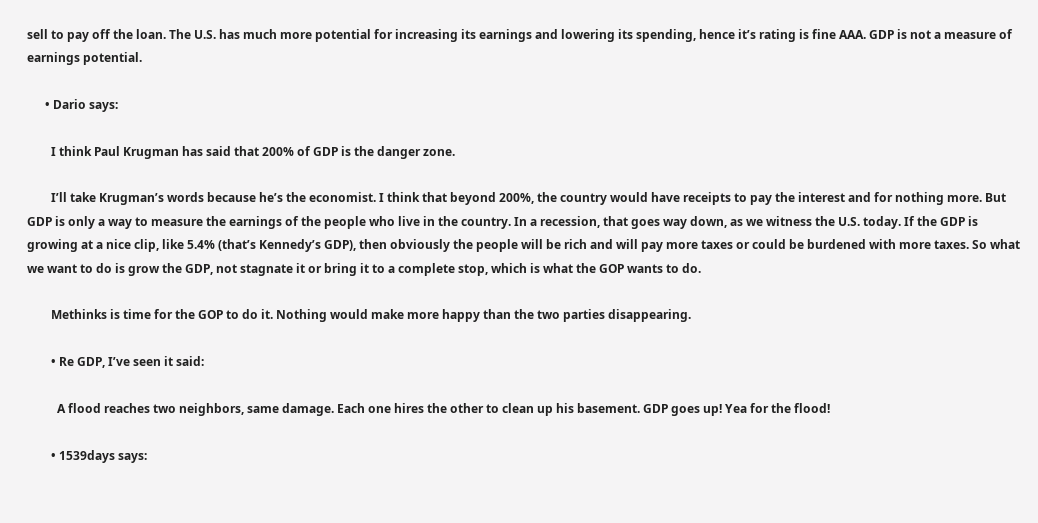sell to pay off the loan. The U.S. has much more potential for increasing its earnings and lowering its spending, hence it’s rating is fine AAA. GDP is not a measure of earnings potential.

      • Dario says:

        I think Paul Krugman has said that 200% of GDP is the danger zone.

        I’ll take Krugman’s words because he’s the economist. I think that beyond 200%, the country would have receipts to pay the interest and for nothing more. But GDP is only a way to measure the earnings of the people who live in the country. In a recession, that goes way down, as we witness the U.S. today. If the GDP is growing at a nice clip, like 5.4% (that’s Kennedy’s GDP), then obviously the people will be rich and will pay more taxes or could be burdened with more taxes. So what we want to do is grow the GDP, not stagnate it or bring it to a complete stop, which is what the GOP wants to do.

        Methinks is time for the GOP to do it. Nothing would make more happy than the two parties disappearing.

        • Re GDP, I’ve seen it said:

          A flood reaches two neighbors, same damage. Each one hires the other to clean up his basement. GDP goes up! Yea for the flood!

        • 1539days says: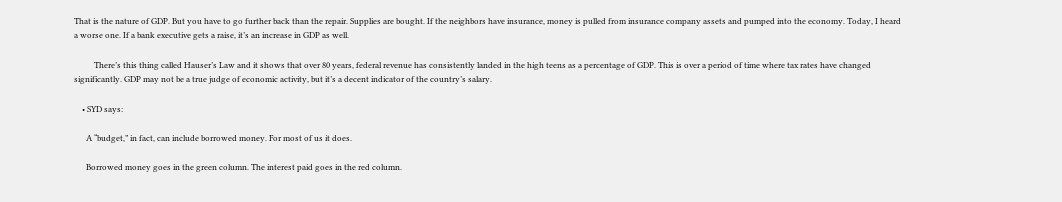That is the nature of GDP. But you have to go further back than the repair. Supplies are bought. If the neighbors have insurance, money is pulled from insurance company assets and pumped into the economy. Today, I heard a worse one. If a bank executive gets a raise, it’s an increase in GDP as well.

          There’s this thing called Hauser’s Law and it shows that over 80 years, federal revenue has consistently landed in the high teens as a percentage of GDP. This is over a period of time where tax rates have changed significantly. GDP may not be a true judge of economic activity, but it’s a decent indicator of the country’s salary.

    • SYD says:

      A “budget,” in fact, can include borrowed money. For most of us it does.

      Borrowed money goes in the green column. The interest paid goes in the red column.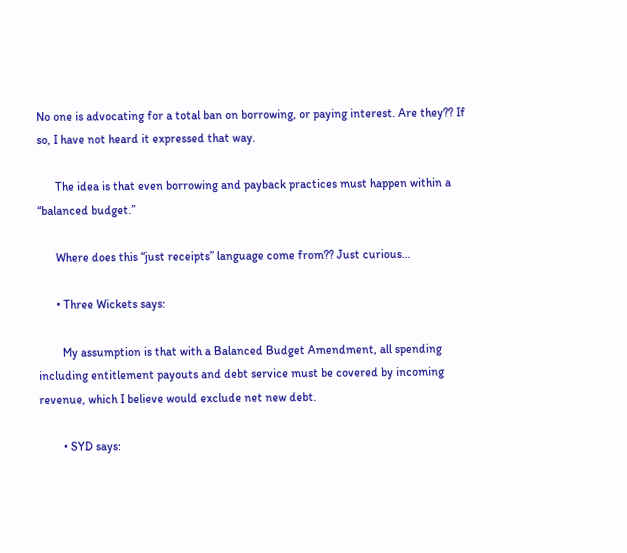No one is advocating for a total ban on borrowing, or paying interest. Are they?? If so, I have not heard it expressed that way.

      The idea is that even borrowing and payback practices must happen within a “balanced budget.”

      Where does this “just receipts” language come from?? Just curious…

      • Three Wickets says:

        My assumption is that with a Balanced Budget Amendment, all spending including entitlement payouts and debt service must be covered by incoming revenue, which I believe would exclude net new debt.

        • SYD says: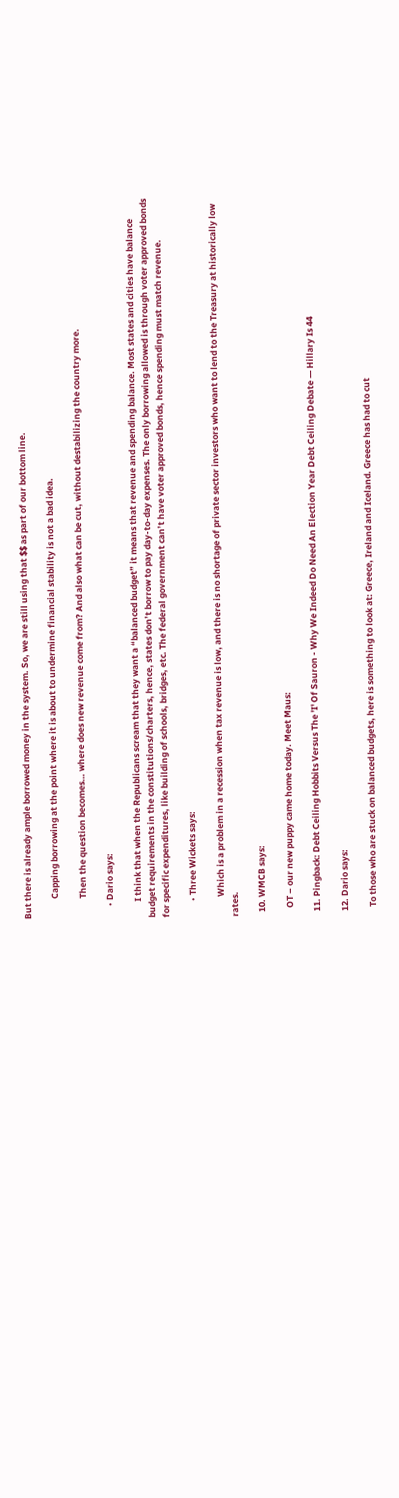But there is already ample borrowed money in the system. So, we are still using that $$ as part of our bottom line.

          Capping borrowing at the point where it is about to undermine financial stability is not a bad idea.

          Then the question becomes… where does new revenue come from? And also what can be cut, without destabilizing the country more.

      • Dario says:

        I think that when the Republicans scream that they want a “balanced budget” it means that revenue and spending balance. Most states and cities have balance budget requirements in the constitutions/charters, hence, states don’t borrow to pay day-to-day expenses. The only borrowing allowed is through voter approved bonds for specific expenditures, like building of schools, bridges, etc. The federal government can’t have voter approved bonds, hence spending must match revenue.

        • Three Wickets says:

          Which is a problem in a recession when tax revenue is low, and there is no shortage of private sector investors who want to lend to the Treasury at historically low rates.

  10. WMCB says:

    OT – our new puppy came home today. Meet Maus:

  11. Pingback: Debt Ceiling Hobbits Versus The 'I' Of Sauron - Why We Indeed Do Need An Election Year Debt Ceiling Debate — Hillary Is 44

  12. Dario says:

    To those who are stuck on balanced budgets, here is something to look at: Greece, Ireland and Iceland. Greece has had to cut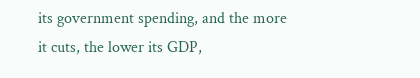its government spending, and the more it cuts, the lower its GDP,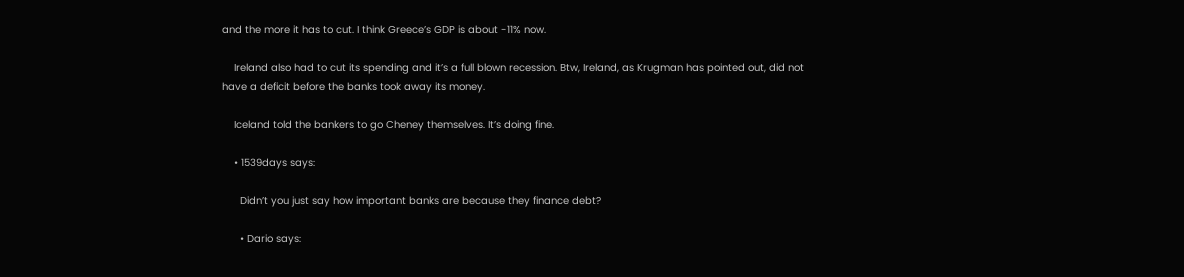and the more it has to cut. I think Greece’s GDP is about -11% now.

    Ireland also had to cut its spending and it’s a full blown recession. Btw, Ireland, as Krugman has pointed out, did not have a deficit before the banks took away its money.

    Iceland told the bankers to go Cheney themselves. It’s doing fine.

    • 1539days says:

      Didn’t you just say how important banks are because they finance debt?

      • Dario says: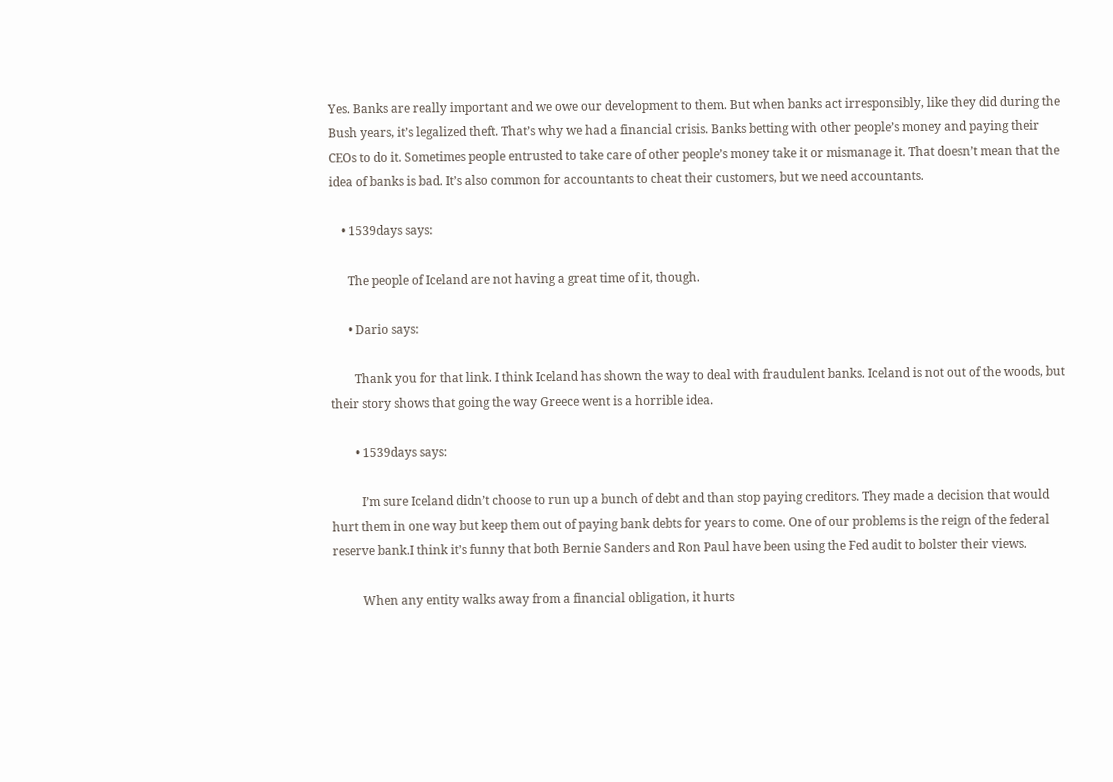Yes. Banks are really important and we owe our development to them. But when banks act irresponsibly, like they did during the Bush years, it’s legalized theft. That’s why we had a financial crisis. Banks betting with other people’s money and paying their CEOs to do it. Sometimes people entrusted to take care of other people’s money take it or mismanage it. That doesn’t mean that the idea of banks is bad. It’s also common for accountants to cheat their customers, but we need accountants.

    • 1539days says:

      The people of Iceland are not having a great time of it, though.

      • Dario says:

        Thank you for that link. I think Iceland has shown the way to deal with fraudulent banks. Iceland is not out of the woods, but their story shows that going the way Greece went is a horrible idea.

        • 1539days says:

          I’m sure Iceland didn’t choose to run up a bunch of debt and than stop paying creditors. They made a decision that would hurt them in one way but keep them out of paying bank debts for years to come. One of our problems is the reign of the federal reserve bank.I think it’s funny that both Bernie Sanders and Ron Paul have been using the Fed audit to bolster their views.

          When any entity walks away from a financial obligation, it hurts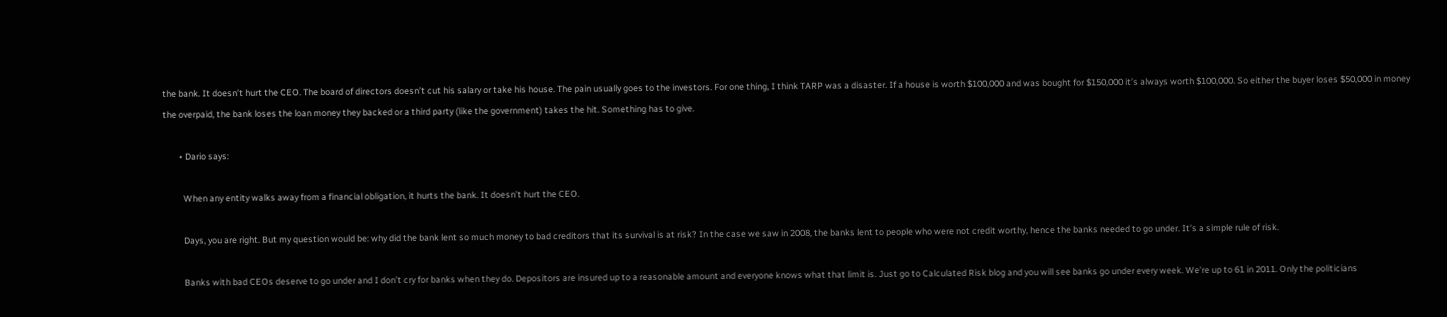the bank. It doesn’t hurt the CEO. The board of directors doesn’t cut his salary or take his house. The pain usually goes to the investors. For one thing, I think TARP was a disaster. If a house is worth $100,000 and was bought for $150,000 it’s always worth $100,000. So either the buyer loses $50,000 in money the overpaid, the bank loses the loan money they backed or a third party (like the government) takes the hit. Something has to give.

        • Dario says:

          When any entity walks away from a financial obligation, it hurts the bank. It doesn’t hurt the CEO.

          Days, you are right. But my question would be: why did the bank lent so much money to bad creditors that its survival is at risk? In the case we saw in 2008, the banks lent to people who were not credit worthy, hence the banks needed to go under. It’s a simple rule of risk.

          Banks with bad CEOs deserve to go under and I don’t cry for banks when they do. Depositors are insured up to a reasonable amount and everyone knows what that limit is. Just go to Calculated Risk blog and you will see banks go under every week. We’re up to 61 in 2011. Only the politicians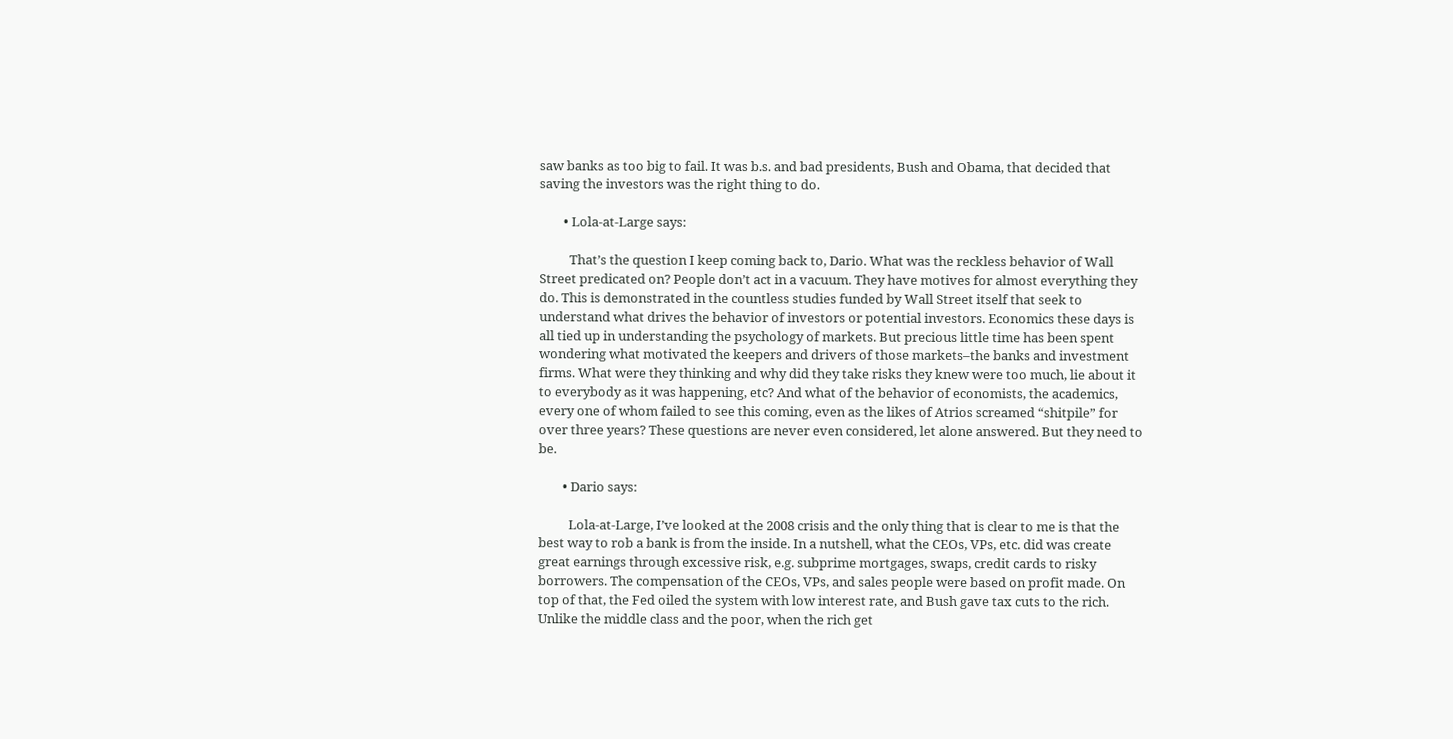saw banks as too big to fail. It was b.s. and bad presidents, Bush and Obama, that decided that saving the investors was the right thing to do.

        • Lola-at-Large says:

          That’s the question I keep coming back to, Dario. What was the reckless behavior of Wall Street predicated on? People don’t act in a vacuum. They have motives for almost everything they do. This is demonstrated in the countless studies funded by Wall Street itself that seek to understand what drives the behavior of investors or potential investors. Economics these days is all tied up in understanding the psychology of markets. But precious little time has been spent wondering what motivated the keepers and drivers of those markets–the banks and investment firms. What were they thinking and why did they take risks they knew were too much, lie about it to everybody as it was happening, etc? And what of the behavior of economists, the academics, every one of whom failed to see this coming, even as the likes of Atrios screamed “shitpile” for over three years? These questions are never even considered, let alone answered. But they need to be.

        • Dario says:

          Lola-at-Large, I’ve looked at the 2008 crisis and the only thing that is clear to me is that the best way to rob a bank is from the inside. In a nutshell, what the CEOs, VPs, etc. did was create great earnings through excessive risk, e.g. subprime mortgages, swaps, credit cards to risky borrowers. The compensation of the CEOs, VPs, and sales people were based on profit made. On top of that, the Fed oiled the system with low interest rate, and Bush gave tax cuts to the rich. Unlike the middle class and the poor, when the rich get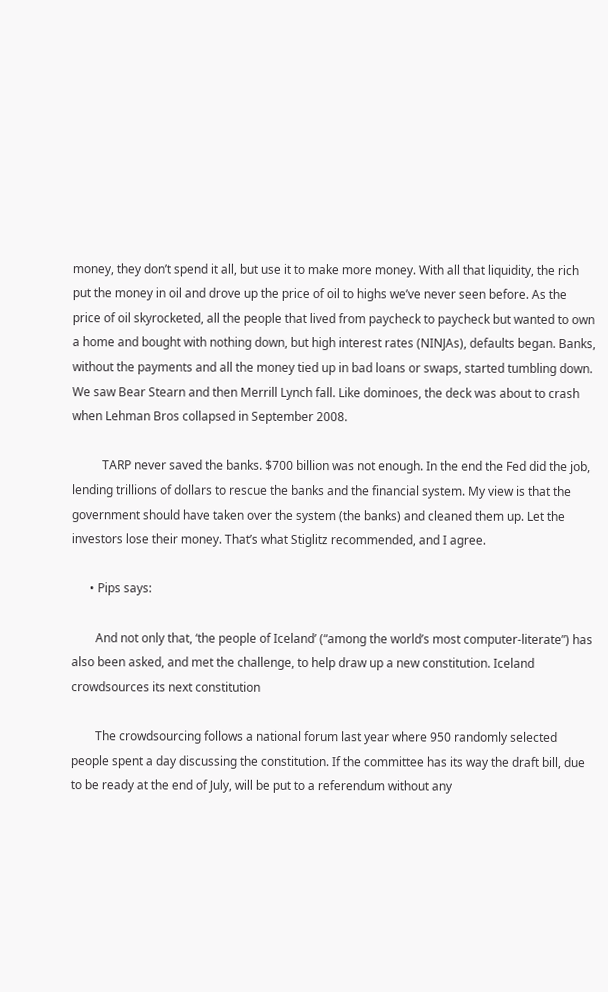money, they don’t spend it all, but use it to make more money. With all that liquidity, the rich put the money in oil and drove up the price of oil to highs we’ve never seen before. As the price of oil skyrocketed, all the people that lived from paycheck to paycheck but wanted to own a home and bought with nothing down, but high interest rates (NINJAs), defaults began. Banks, without the payments and all the money tied up in bad loans or swaps, started tumbling down. We saw Bear Stearn and then Merrill Lynch fall. Like dominoes, the deck was about to crash when Lehman Bros collapsed in September 2008.

          TARP never saved the banks. $700 billion was not enough. In the end the Fed did the job, lending trillions of dollars to rescue the banks and the financial system. My view is that the government should have taken over the system (the banks) and cleaned them up. Let the investors lose their money. That’s what Stiglitz recommended, and I agree.

      • Pips says:

        And not only that, ‘the people of Iceland’ (“among the world’s most computer-literate”) has also been asked, and met the challenge, to help draw up a new constitution. Iceland crowdsources its next constitution

        The crowdsourcing follows a national forum last year where 950 randomly selected people spent a day discussing the constitution. If the committee has its way the draft bill, due to be ready at the end of July, will be put to a referendum without any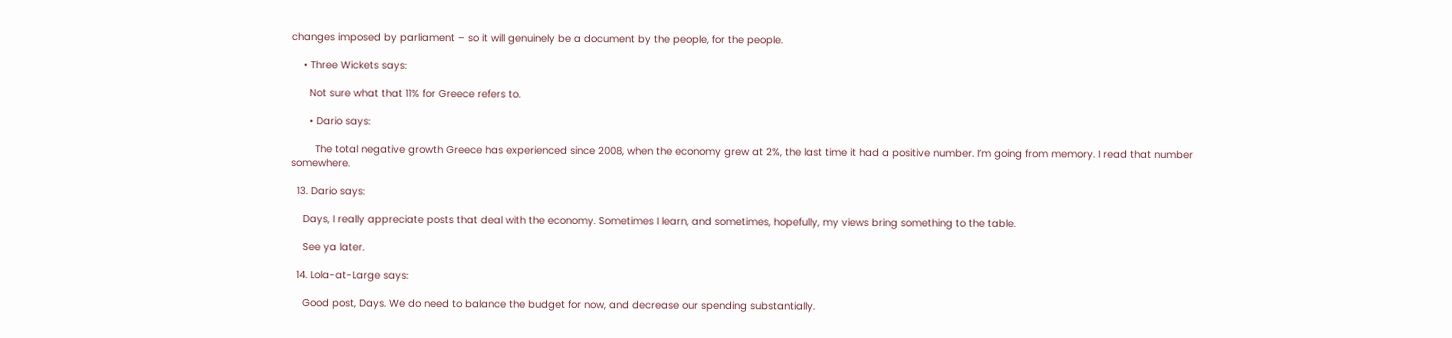changes imposed by parliament – so it will genuinely be a document by the people, for the people.

    • Three Wickets says:

      Not sure what that 11% for Greece refers to.

      • Dario says:

        The total negative growth Greece has experienced since 2008, when the economy grew at 2%, the last time it had a positive number. I’m going from memory. I read that number somewhere.

  13. Dario says:

    Days, I really appreciate posts that deal with the economy. Sometimes I learn, and sometimes, hopefully, my views bring something to the table.

    See ya later.

  14. Lola-at-Large says:

    Good post, Days. We do need to balance the budget for now, and decrease our spending substantially.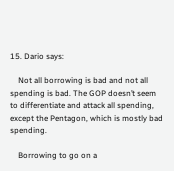15. Dario says:

    Not all borrowing is bad and not all spending is bad. The GOP doesn’t seem to differentiate and attack all spending, except the Pentagon, which is mostly bad spending.

    Borrowing to go on a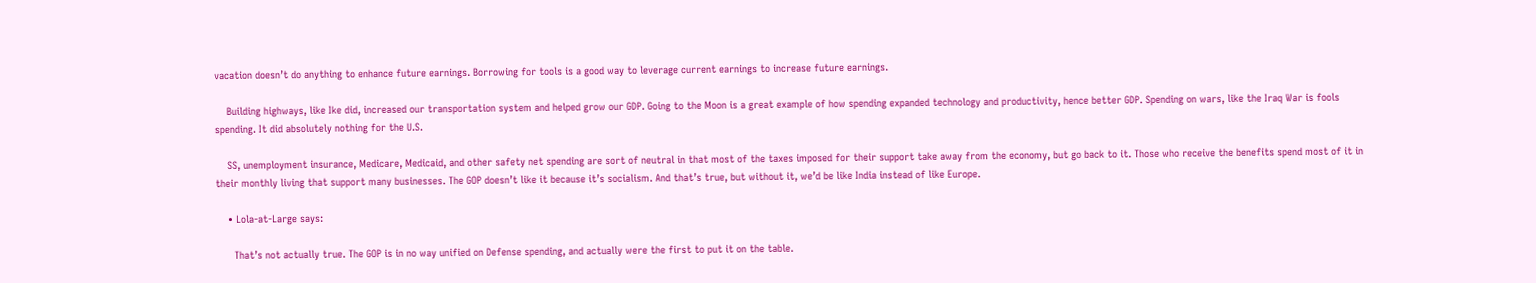vacation doesn’t do anything to enhance future earnings. Borrowing for tools is a good way to leverage current earnings to increase future earnings.

    Building highways, like Ike did, increased our transportation system and helped grow our GDP. Going to the Moon is a great example of how spending expanded technology and productivity, hence better GDP. Spending on wars, like the Iraq War is fools spending. It did absolutely nothing for the U.S.

    SS, unemployment insurance, Medicare, Medicaid, and other safety net spending are sort of neutral in that most of the taxes imposed for their support take away from the economy, but go back to it. Those who receive the benefits spend most of it in their monthly living that support many businesses. The GOP doesn’t like it because it’s socialism. And that’s true, but without it, we’d be like India instead of like Europe.

    • Lola-at-Large says:

      That’s not actually true. The GOP is in no way unified on Defense spending, and actually were the first to put it on the table.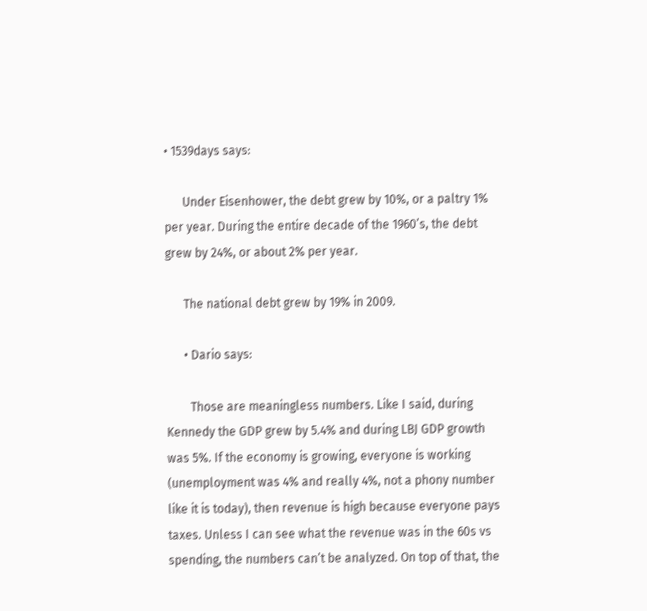• 1539days says:

      Under Eisenhower, the debt grew by 10%, or a paltry 1% per year. During the entire decade of the 1960’s, the debt grew by 24%, or about 2% per year.

      The national debt grew by 19% in 2009.

      • Dario says:

        Those are meaningless numbers. Like I said, during Kennedy the GDP grew by 5.4% and during LBJ GDP growth was 5%. If the economy is growing, everyone is working (unemployment was 4% and really 4%, not a phony number like it is today), then revenue is high because everyone pays taxes. Unless I can see what the revenue was in the 60s vs spending, the numbers can’t be analyzed. On top of that, the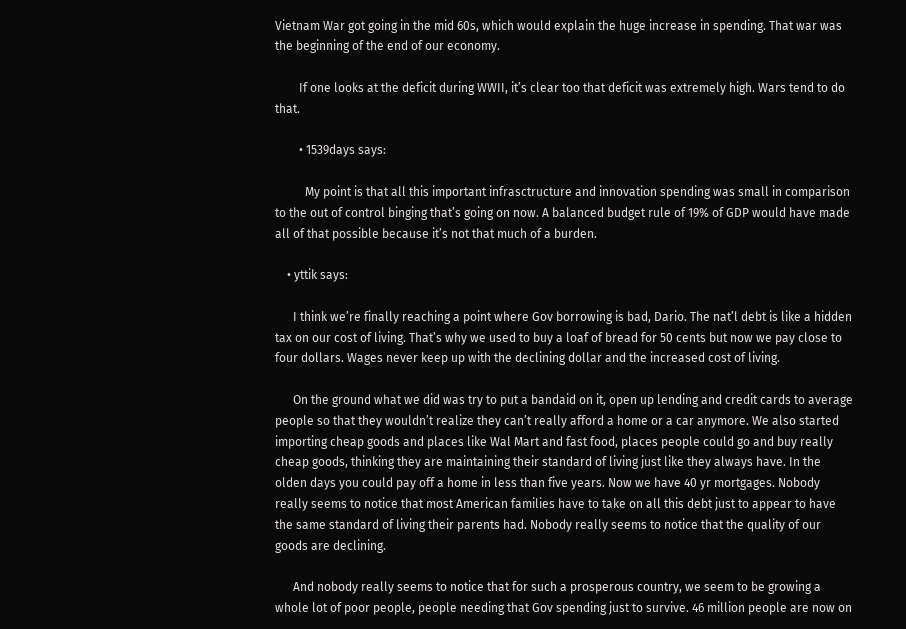Vietnam War got going in the mid 60s, which would explain the huge increase in spending. That war was the beginning of the end of our economy.

        If one looks at the deficit during WWII, it’s clear too that deficit was extremely high. Wars tend to do that.

        • 1539days says:

          My point is that all this important infrasctructure and innovation spending was small in comparison to the out of control binging that’s going on now. A balanced budget rule of 19% of GDP would have made all of that possible because it’s not that much of a burden.

    • yttik says:

      I think we’re finally reaching a point where Gov borrowing is bad, Dario. The nat’l debt is like a hidden tax on our cost of living. That’s why we used to buy a loaf of bread for 50 cents but now we pay close to four dollars. Wages never keep up with the declining dollar and the increased cost of living.

      On the ground what we did was try to put a bandaid on it, open up lending and credit cards to average people so that they wouldn’t realize they can’t really afford a home or a car anymore. We also started importing cheap goods and places like Wal Mart and fast food, places people could go and buy really cheap goods, thinking they are maintaining their standard of living just like they always have. In the olden days you could pay off a home in less than five years. Now we have 40 yr mortgages. Nobody really seems to notice that most American families have to take on all this debt just to appear to have the same standard of living their parents had. Nobody really seems to notice that the quality of our goods are declining.

      And nobody really seems to notice that for such a prosperous country, we seem to be growing a whole lot of poor people, people needing that Gov spending just to survive. 46 million people are now on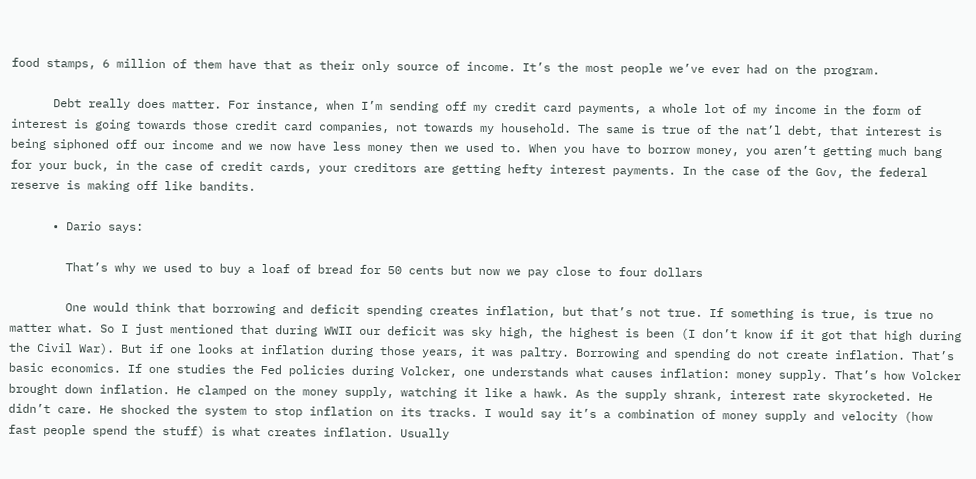food stamps, 6 million of them have that as their only source of income. It’s the most people we’ve ever had on the program.

      Debt really does matter. For instance, when I’m sending off my credit card payments, a whole lot of my income in the form of interest is going towards those credit card companies, not towards my household. The same is true of the nat’l debt, that interest is being siphoned off our income and we now have less money then we used to. When you have to borrow money, you aren’t getting much bang for your buck, in the case of credit cards, your creditors are getting hefty interest payments. In the case of the Gov, the federal reserve is making off like bandits.

      • Dario says:

        That’s why we used to buy a loaf of bread for 50 cents but now we pay close to four dollars

        One would think that borrowing and deficit spending creates inflation, but that’s not true. If something is true, is true no matter what. So I just mentioned that during WWII our deficit was sky high, the highest is been (I don’t know if it got that high during the Civil War). But if one looks at inflation during those years, it was paltry. Borrowing and spending do not create inflation. That’s basic economics. If one studies the Fed policies during Volcker, one understands what causes inflation: money supply. That’s how Volcker brought down inflation. He clamped on the money supply, watching it like a hawk. As the supply shrank, interest rate skyrocketed. He didn’t care. He shocked the system to stop inflation on its tracks. I would say it’s a combination of money supply and velocity (how fast people spend the stuff) is what creates inflation. Usually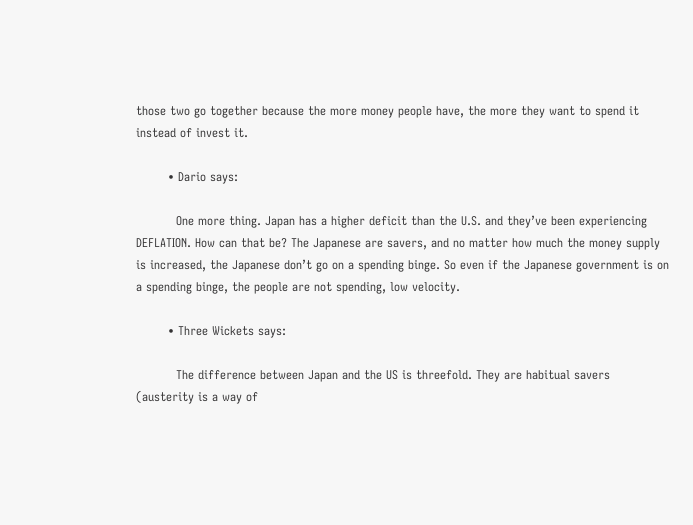those two go together because the more money people have, the more they want to spend it instead of invest it.

        • Dario says:

          One more thing. Japan has a higher deficit than the U.S. and they’ve been experiencing DEFLATION. How can that be? The Japanese are savers, and no matter how much the money supply is increased, the Japanese don’t go on a spending binge. So even if the Japanese government is on a spending binge, the people are not spending, low velocity.

        • Three Wickets says:

          The difference between Japan and the US is threefold. They are habitual savers (austerity is a way of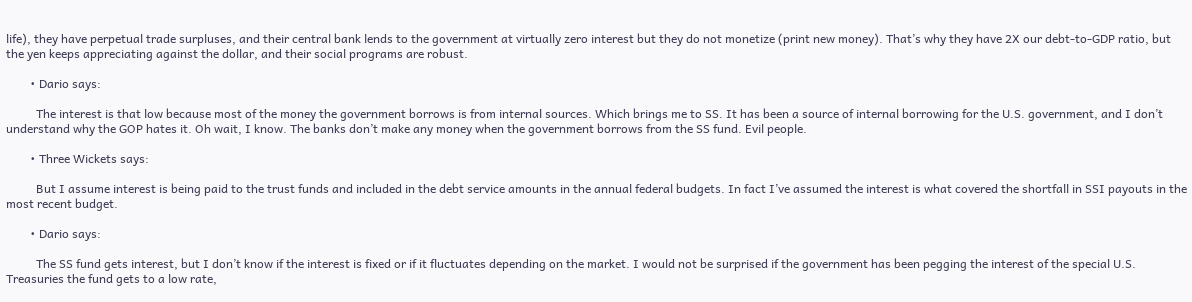life), they have perpetual trade surpluses, and their central bank lends to the government at virtually zero interest but they do not monetize (print new money). That’s why they have 2X our debt-to-GDP ratio, but the yen keeps appreciating against the dollar, and their social programs are robust.

        • Dario says:

          The interest is that low because most of the money the government borrows is from internal sources. Which brings me to SS. It has been a source of internal borrowing for the U.S. government, and I don’t understand why the GOP hates it. Oh wait, I know. The banks don’t make any money when the government borrows from the SS fund. Evil people.

        • Three Wickets says:

          But I assume interest is being paid to the trust funds and included in the debt service amounts in the annual federal budgets. In fact I’ve assumed the interest is what covered the shortfall in SSI payouts in the most recent budget.

        • Dario says:

          The SS fund gets interest, but I don’t know if the interest is fixed or if it fluctuates depending on the market. I would not be surprised if the government has been pegging the interest of the special U.S. Treasuries the fund gets to a low rate,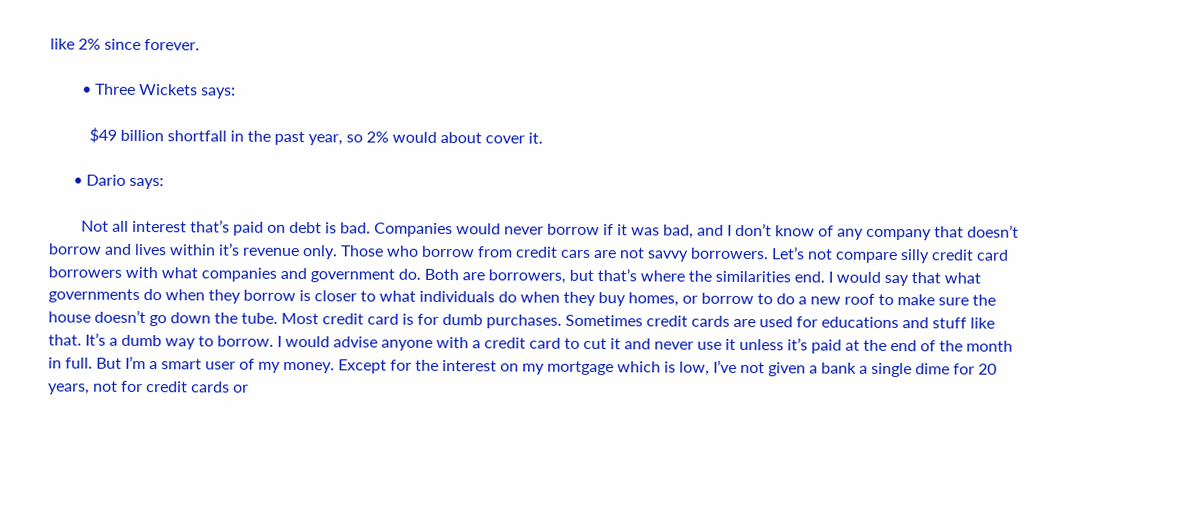like 2% since forever.

        • Three Wickets says:

          $49 billion shortfall in the past year, so 2% would about cover it.

      • Dario says:

        Not all interest that’s paid on debt is bad. Companies would never borrow if it was bad, and I don’t know of any company that doesn’t borrow and lives within it’s revenue only. Those who borrow from credit cars are not savvy borrowers. Let’s not compare silly credit card borrowers with what companies and government do. Both are borrowers, but that’s where the similarities end. I would say that what governments do when they borrow is closer to what individuals do when they buy homes, or borrow to do a new roof to make sure the house doesn’t go down the tube. Most credit card is for dumb purchases. Sometimes credit cards are used for educations and stuff like that. It’s a dumb way to borrow. I would advise anyone with a credit card to cut it and never use it unless it’s paid at the end of the month in full. But I’m a smart user of my money. Except for the interest on my mortgage which is low, I’ve not given a bank a single dime for 20 years, not for credit cards or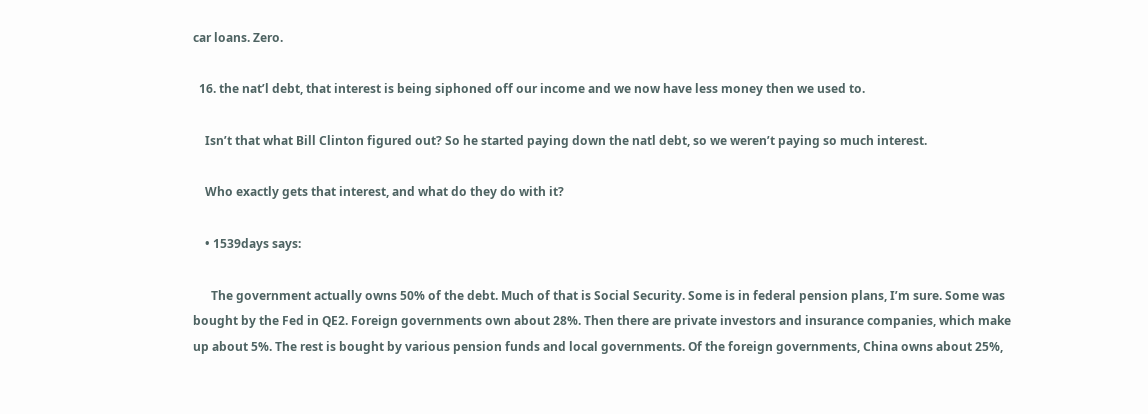car loans. Zero.

  16. the nat’l debt, that interest is being siphoned off our income and we now have less money then we used to.

    Isn’t that what Bill Clinton figured out? So he started paying down the natl debt, so we weren’t paying so much interest.

    Who exactly gets that interest, and what do they do with it?

    • 1539days says:

      The government actually owns 50% of the debt. Much of that is Social Security. Some is in federal pension plans, I’m sure. Some was bought by the Fed in QE2. Foreign governments own about 28%. Then there are private investors and insurance companies, which make up about 5%. The rest is bought by various pension funds and local governments. Of the foreign governments, China owns about 25%,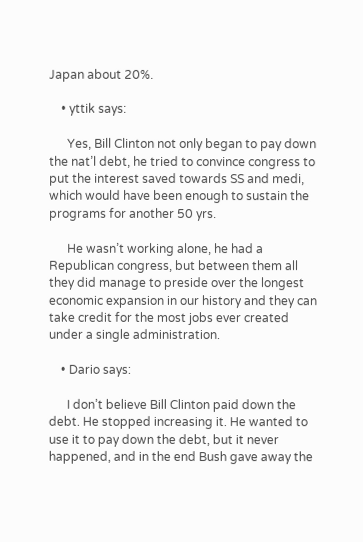Japan about 20%.

    • yttik says:

      Yes, Bill Clinton not only began to pay down the nat’l debt, he tried to convince congress to put the interest saved towards SS and medi, which would have been enough to sustain the programs for another 50 yrs.

      He wasn’t working alone, he had a Republican congress, but between them all they did manage to preside over the longest economic expansion in our history and they can take credit for the most jobs ever created under a single administration.

    • Dario says:

      I don’t believe Bill Clinton paid down the debt. He stopped increasing it. He wanted to use it to pay down the debt, but it never happened, and in the end Bush gave away the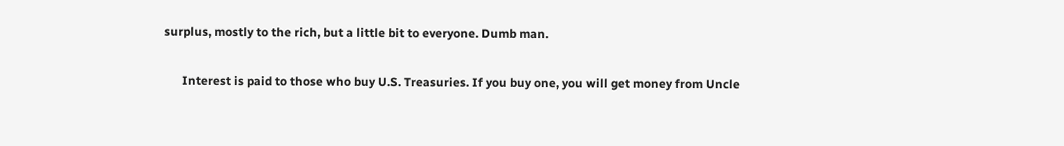surplus, mostly to the rich, but a little bit to everyone. Dumb man.

      Interest is paid to those who buy U.S. Treasuries. If you buy one, you will get money from Uncle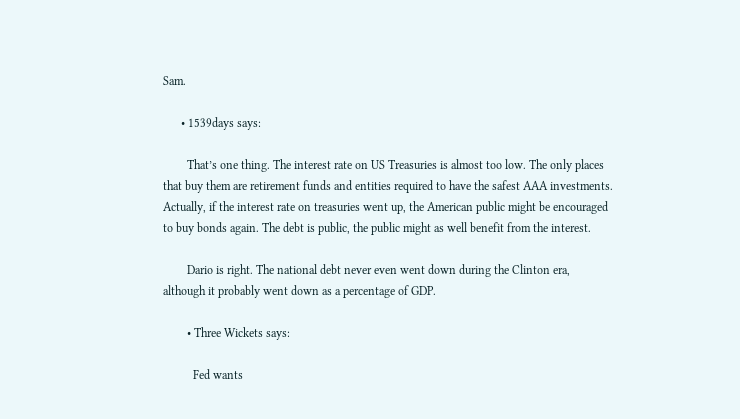Sam.

      • 1539days says:

        That’s one thing. The interest rate on US Treasuries is almost too low. The only places that buy them are retirement funds and entities required to have the safest AAA investments. Actually, if the interest rate on treasuries went up, the American public might be encouraged to buy bonds again. The debt is public, the public might as well benefit from the interest.

        Dario is right. The national debt never even went down during the Clinton era, although it probably went down as a percentage of GDP.

        • Three Wickets says:

          Fed wants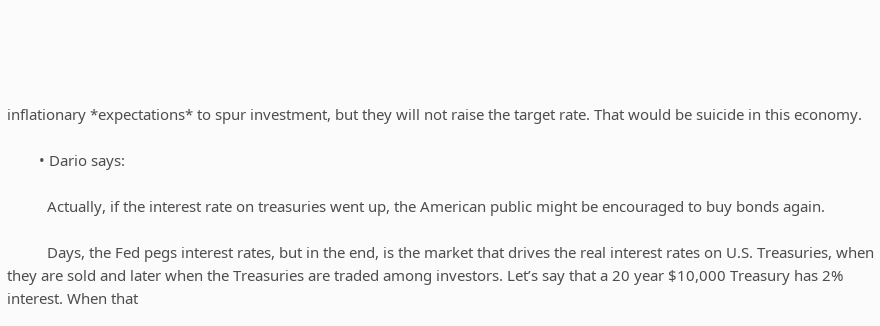inflationary *expectations* to spur investment, but they will not raise the target rate. That would be suicide in this economy.

        • Dario says:

          Actually, if the interest rate on treasuries went up, the American public might be encouraged to buy bonds again.

          Days, the Fed pegs interest rates, but in the end, is the market that drives the real interest rates on U.S. Treasuries, when they are sold and later when the Treasuries are traded among investors. Let’s say that a 20 year $10,000 Treasury has 2% interest. When that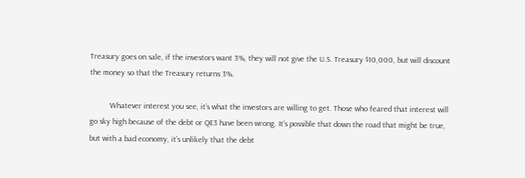Treasury goes on sale, if the investors want 3%, they will not give the U.S. Treasury $10,000, but will discount the money so that the Treasury returns 3%.

          Whatever interest you see, it’s what the investors are willing to get. Those who feared that interest will go sky high because of the debt or QE3 have been wrong. It’s possible that down the road that might be true, but with a bad economy, it’s unlikely that the debt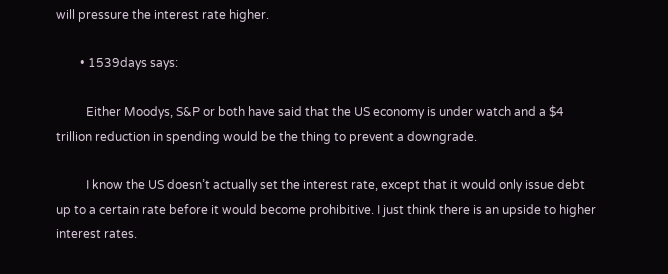will pressure the interest rate higher.

        • 1539days says:

          Either Moodys, S&P or both have said that the US economy is under watch and a $4 trillion reduction in spending would be the thing to prevent a downgrade.

          I know the US doesn’t actually set the interest rate, except that it would only issue debt up to a certain rate before it would become prohibitive. I just think there is an upside to higher interest rates.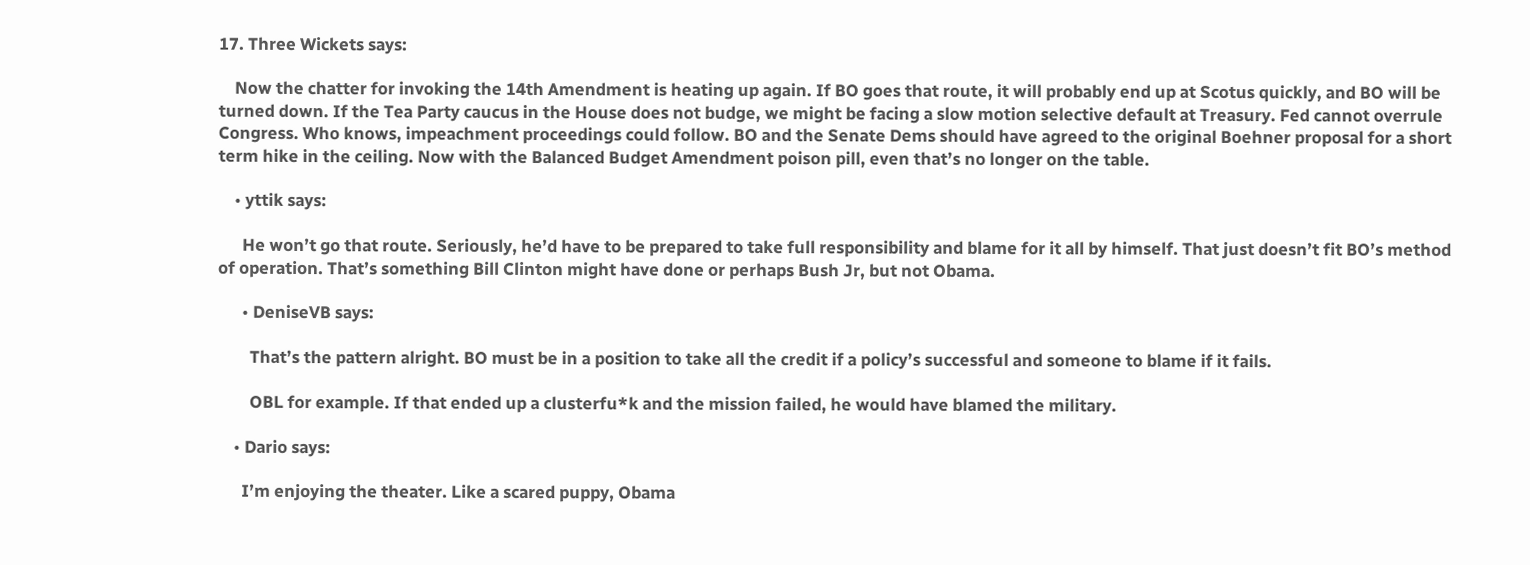17. Three Wickets says:

    Now the chatter for invoking the 14th Amendment is heating up again. If BO goes that route, it will probably end up at Scotus quickly, and BO will be turned down. If the Tea Party caucus in the House does not budge, we might be facing a slow motion selective default at Treasury. Fed cannot overrule Congress. Who knows, impeachment proceedings could follow. BO and the Senate Dems should have agreed to the original Boehner proposal for a short term hike in the ceiling. Now with the Balanced Budget Amendment poison pill, even that’s no longer on the table.

    • yttik says:

      He won’t go that route. Seriously, he’d have to be prepared to take full responsibility and blame for it all by himself. That just doesn’t fit BO’s method of operation. That’s something Bill Clinton might have done or perhaps Bush Jr, but not Obama.

      • DeniseVB says:

        That’s the pattern alright. BO must be in a position to take all the credit if a policy’s successful and someone to blame if it fails.

        OBL for example. If that ended up a clusterfu*k and the mission failed, he would have blamed the military.

    • Dario says:

      I’m enjoying the theater. Like a scared puppy, Obama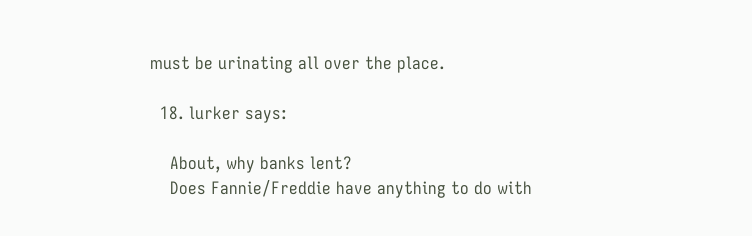must be urinating all over the place.

  18. lurker says:

    About, why banks lent?
    Does Fannie/Freddie have anything to do with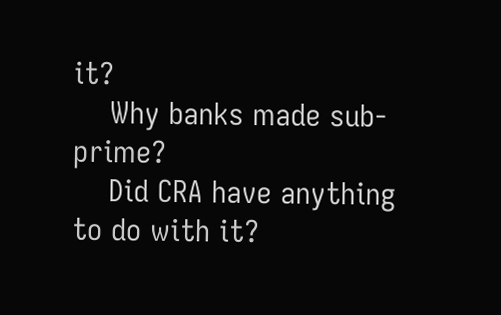it?
    Why banks made sub-prime?
    Did CRA have anything to do with it?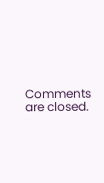Comments are closed.